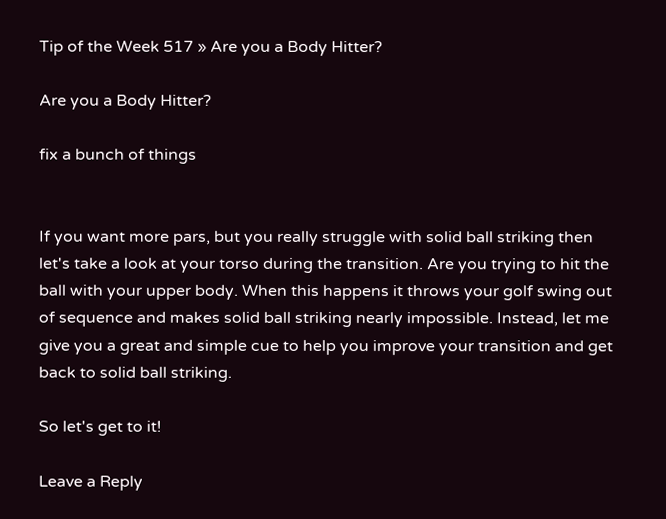Tip of the Week 517 » Are you a Body Hitter?

Are you a Body Hitter?

fix a bunch of things


If you want more pars, but you really struggle with solid ball striking then let's take a look at your torso during the transition. Are you trying to hit the ball with your upper body. When this happens it throws your golf swing out of sequence and makes solid ball striking nearly impossible. Instead, let me give you a great and simple cue to help you improve your transition and get back to solid ball striking.

So let's get to it!

Leave a Reply